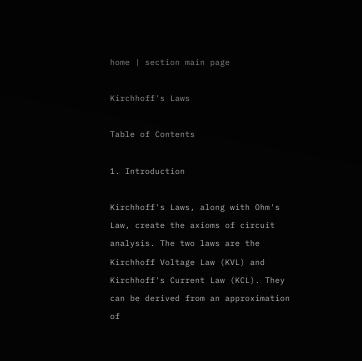home | section main page

Kirchhoff's Laws

Table of Contents

1. Introduction

Kirchhoff's Laws, along with Ohm's Law, create the axioms of circuit analysis. The two laws are the Kirchhoff Voltage Law (KVL) and Kirchhoff's Current Law (KCL). They can be derived from an approximation of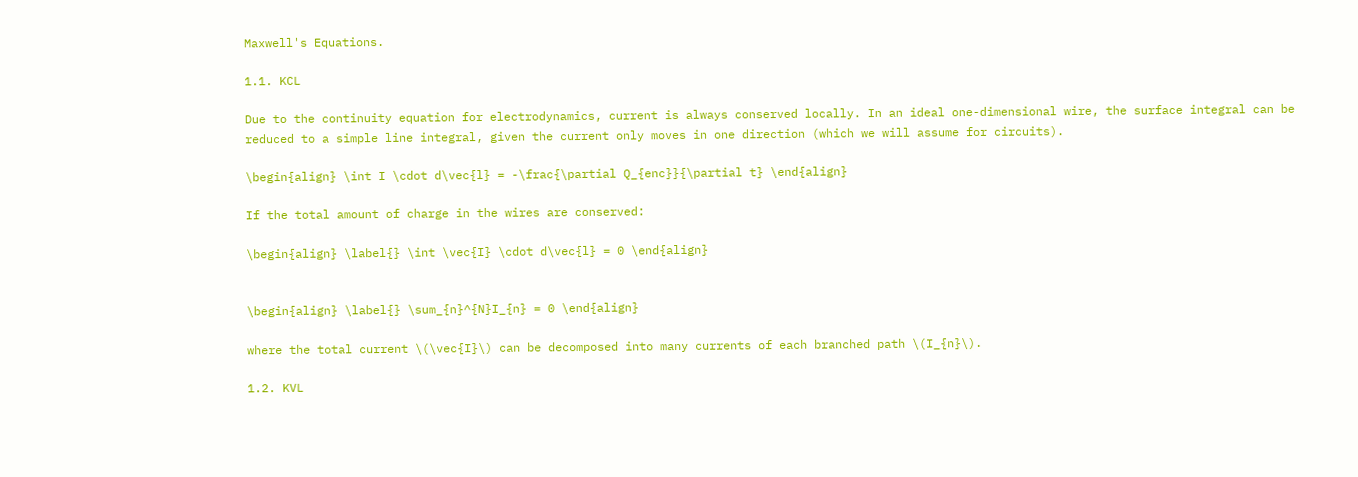Maxwell's Equations.

1.1. KCL

Due to the continuity equation for electrodynamics, current is always conserved locally. In an ideal one-dimensional wire, the surface integral can be reduced to a simple line integral, given the current only moves in one direction (which we will assume for circuits).

\begin{align} \int I \cdot d\vec{l} = -\frac{\partial Q_{enc}}{\partial t} \end{align}

If the total amount of charge in the wires are conserved:

\begin{align} \label{} \int \vec{I} \cdot d\vec{l} = 0 \end{align}


\begin{align} \label{} \sum_{n}^{N}I_{n} = 0 \end{align}

where the total current \(\vec{I}\) can be decomposed into many currents of each branched path \(I_{n}\).

1.2. KVL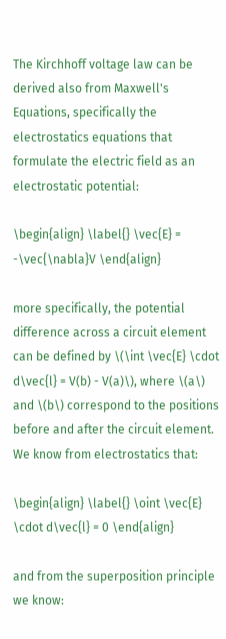The Kirchhoff voltage law can be derived also from Maxwell's Equations, specifically the electrostatics equations that formulate the electric field as an electrostatic potential:

\begin{align} \label{} \vec{E} = -\vec{\nabla}V \end{align}

more specifically, the potential difference across a circuit element can be defined by \(\int \vec{E} \cdot d\vec{l} = V(b) - V(a)\), where \(a\) and \(b\) correspond to the positions before and after the circuit element. We know from electrostatics that:

\begin{align} \label{} \oint \vec{E} \cdot d\vec{l} = 0 \end{align}

and from the superposition principle we know: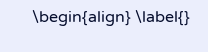\begin{align} \label{}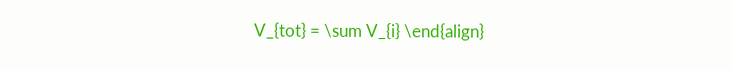V_{tot} = \sum V_{i} \end{align}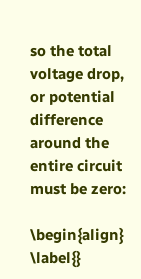so the total voltage drop, or potential difference around the entire circuit must be zero:

\begin{align} \label{}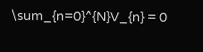\sum_{n=0}^{N}V_{n} = 0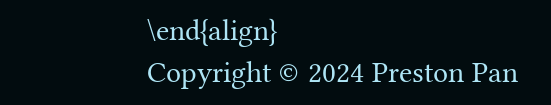\end{align}
Copyright © 2024 Preston Pan